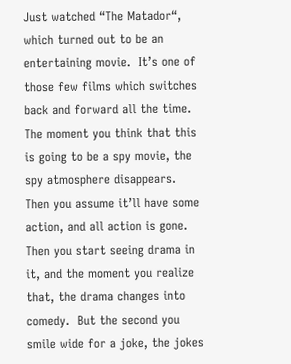Just watched “The Matador“, which turned out to be an entertaining movie.  It’s one of those few films which switches back and forward all the time.  The moment you think that this is going to be a spy movie, the spy atmosphere disappears.  Then you assume it’ll have some action, and all action is gone.  Then you start seeing drama in it, and the moment you realize that, the drama changes into comedy.  But the second you smile wide for a joke, the jokes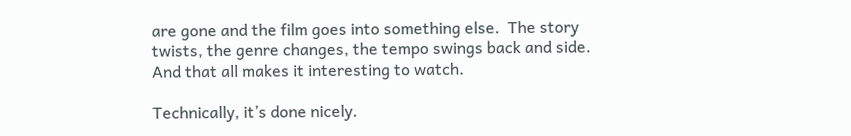are gone and the film goes into something else.  The story twists, the genre changes, the tempo swings back and side.  And that all makes it interesting to watch.

Technically, it’s done nicely.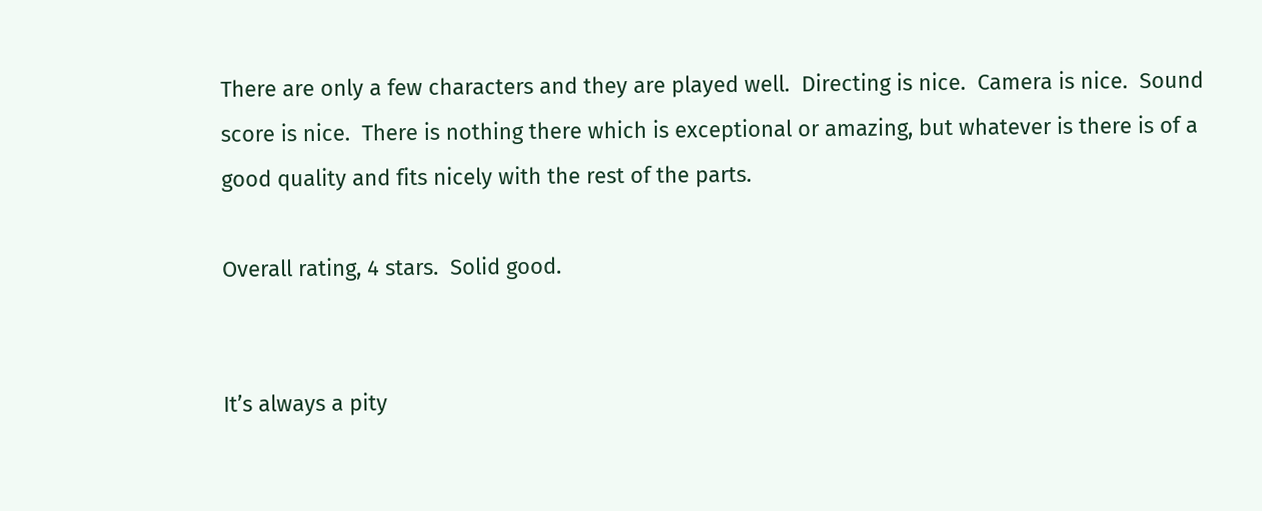There are only a few characters and they are played well.  Directing is nice.  Camera is nice.  Sound score is nice.  There is nothing there which is exceptional or amazing, but whatever is there is of a good quality and fits nicely with the rest of the parts.

Overall rating, 4 stars.  Solid good.


It’s always a pity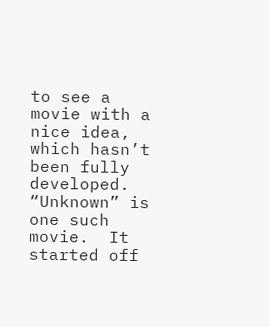to see a movie with a nice idea, which hasn’t been fully developed.  “Unknown” is one such movie.  It started off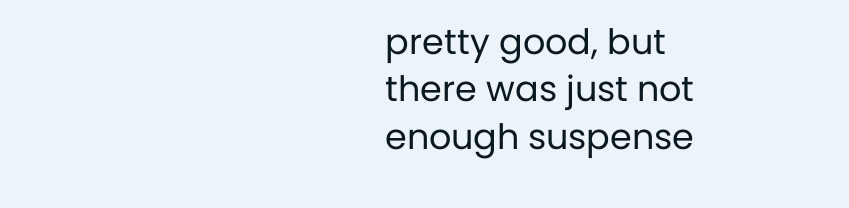pretty good, but there was just not enough suspense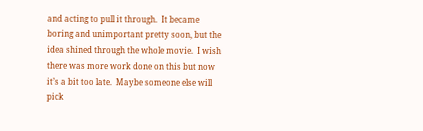and acting to pull it through.  It became boring and unimportant pretty soon, but the idea shined through the whole movie.  I wish there was more work done on this but now it’s a bit too late.  Maybe someone else will pick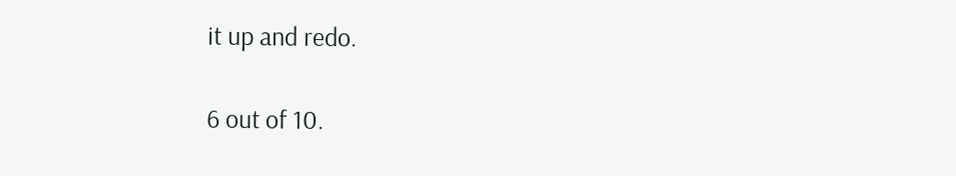it up and redo.

6 out of 10.